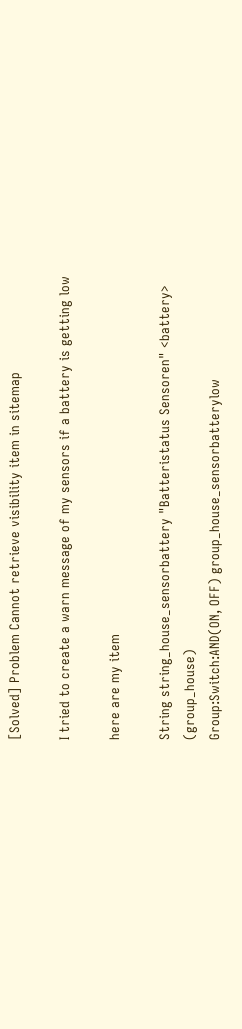[Solved] Problem Cannot retrieve visibility item in sitemap

I tried to create a warn message of my sensors if a battery is getting low

here are my item

String string_house_sensorbattery "Batteristatus Sensoren" <battery> (group_house)
Group:Switch:AND(ON, OFF) group_house_sensorbatterylow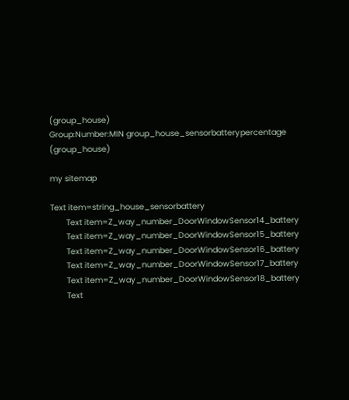(group_house)
Group:Number:MIN group_house_sensorbatterypercentage (group_house)

my sitemap

Text item=string_house_sensorbattery
        Text item=Z_way_number_DoorWindowSensor14_battery
        Text item=Z_way_number_DoorWindowSensor15_battery
        Text item=Z_way_number_DoorWindowSensor16_battery
        Text item=Z_way_number_DoorWindowSensor17_battery
        Text item=Z_way_number_DoorWindowSensor18_battery
        Text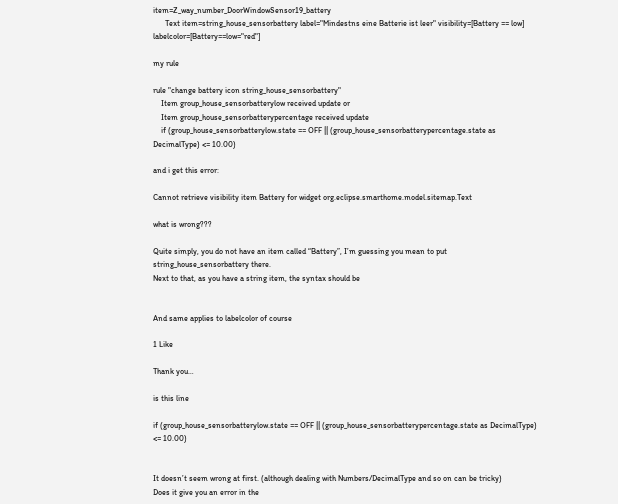item=Z_way_number_DoorWindowSensor19_battery
      Text item=string_house_sensorbattery label="Mindestns eine Batterie ist leer" visibility=[Battery == low] labelcolor=[Battery==low="red"]

my rule

rule "change battery icon string_house_sensorbattery"
    Item group_house_sensorbatterylow received update or
    Item group_house_sensorbatterypercentage received update
    if (group_house_sensorbatterylow.state == OFF || (group_house_sensorbatterypercentage.state as DecimalType) <= 10.00)

and i get this error:

Cannot retrieve visibility item Battery for widget org.eclipse.smarthome.model.sitemap.Text

what is wrong???

Quite simply, you do not have an item called “Battery”, I’m guessing you mean to put string_house_sensorbattery there.
Next to that, as you have a string item, the syntax should be


And same applies to labelcolor of course

1 Like

Thank you…

is this line

if (group_house_sensorbatterylow.state == OFF || (group_house_sensorbatterypercentage.state as DecimalType) <= 10.00)


It doesn’t seem wrong at first. (although dealing with Numbers/DecimalType and so on can be tricky)
Does it give you an error in the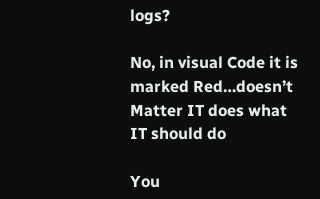logs?

No, in visual Code it is marked Red…doesn’t Matter IT does what IT should do

You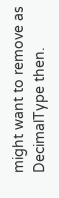might want to remove as DecimalType then.